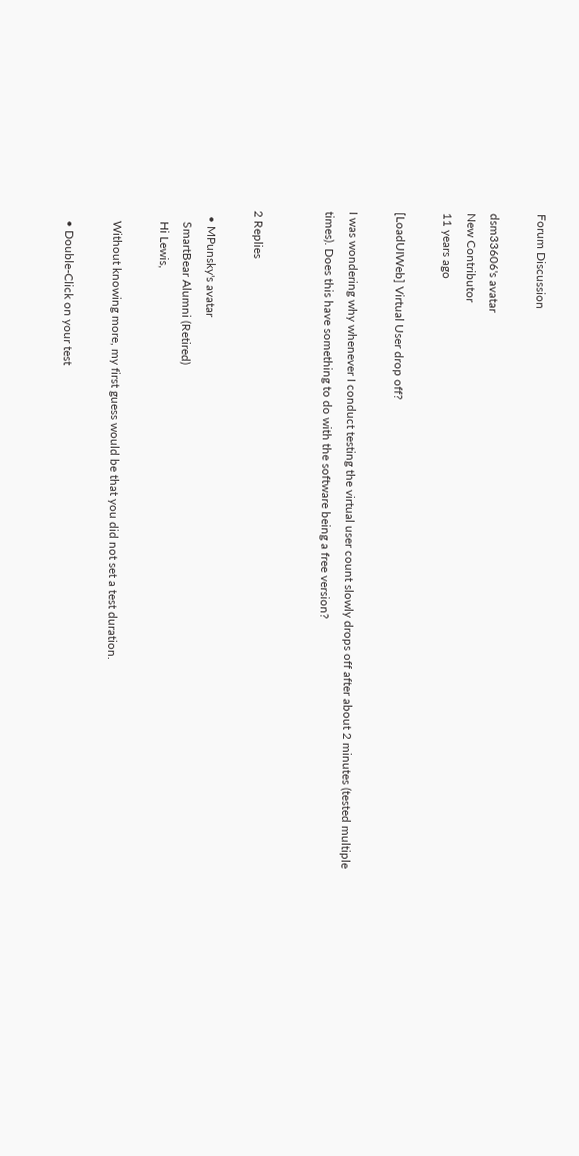Forum Discussion

dsm33606's avatar
New Contributor
11 years ago

[LoadUIWeb] Virtual User drop off?

I was wondering why whenever I conduct testing the virtual user count slowly drops off after about 2 minutes (tested multiple times). Does this have something to do with the software being a free version?


2 Replies

  • MPunsky's avatar
    SmartBear Alumni (Retired)
    Hi Lewis,

    Without knowing more, my first guess would be that you did not set a test duration.

    • Double-Click on your test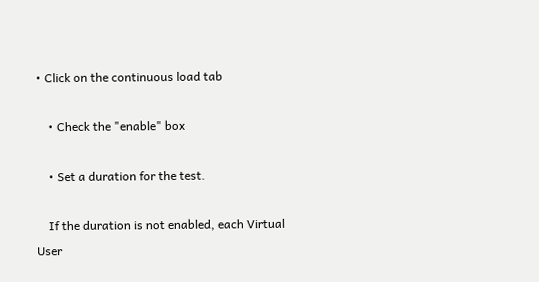• Click on the continuous load tab

    • Check the "enable" box

    • Set a duration for the test.

    If the duration is not enabled, each Virtual User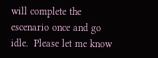will complete the escenario once and go idle.  Please let me know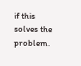if this solves the problem.